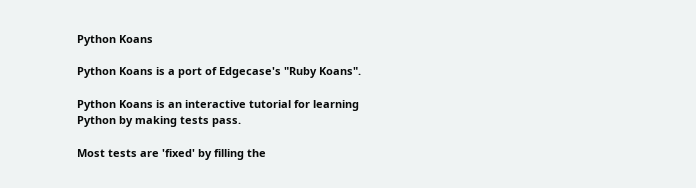Python Koans

Python Koans is a port of Edgecase's "Ruby Koans".

Python Koans is an interactive tutorial for learning Python by making tests pass.

Most tests are 'fixed' by filling the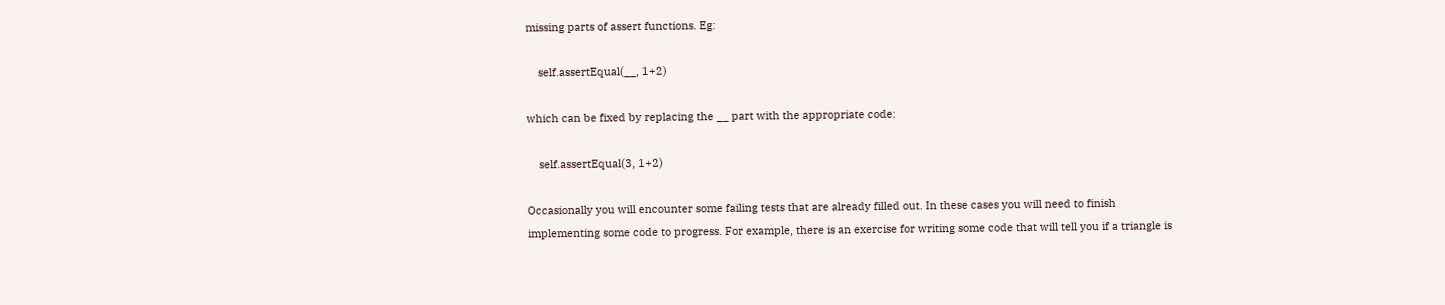missing parts of assert functions. Eg:

    self.assertEqual(__, 1+2)

which can be fixed by replacing the __ part with the appropriate code:

    self.assertEqual(3, 1+2)

Occasionally you will encounter some failing tests that are already filled out. In these cases you will need to finish implementing some code to progress. For example, there is an exercise for writing some code that will tell you if a triangle is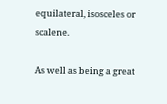equilateral, isosceles or scalene.

As well as being a great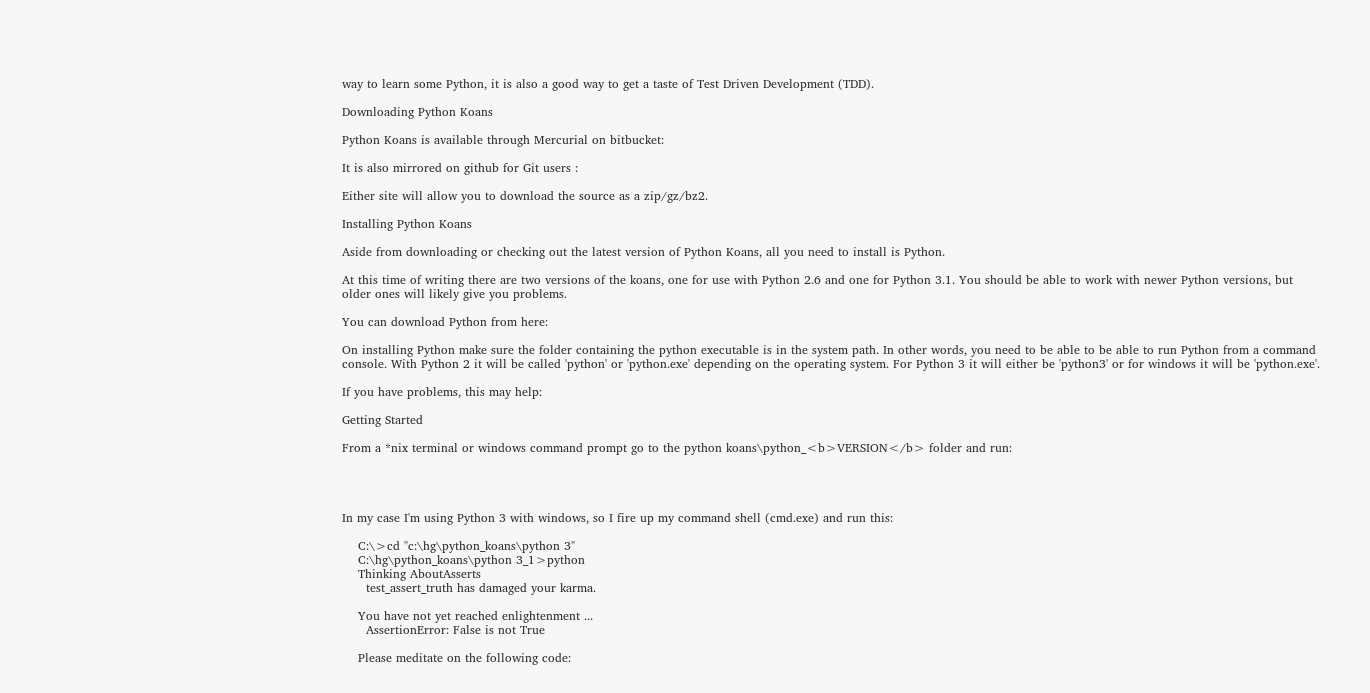way to learn some Python, it is also a good way to get a taste of Test Driven Development (TDD).

Downloading Python Koans

Python Koans is available through Mercurial on bitbucket:

It is also mirrored on github for Git users :

Either site will allow you to download the source as a zip/gz/bz2.

Installing Python Koans

Aside from downloading or checking out the latest version of Python Koans, all you need to install is Python.

At this time of writing there are two versions of the koans, one for use with Python 2.6 and one for Python 3.1. You should be able to work with newer Python versions, but older ones will likely give you problems.

You can download Python from here:

On installing Python make sure the folder containing the python executable is in the system path. In other words, you need to be able to be able to run Python from a command console. With Python 2 it will be called 'python' or 'python.exe' depending on the operating system. For Python 3 it will either be 'python3' or for windows it will be 'python.exe'.

If you have problems, this may help:

Getting Started

From a *nix terminal or windows command prompt go to the python koans\python_<b>VERSION</b> folder and run:




In my case I'm using Python 3 with windows, so I fire up my command shell (cmd.exe) and run this:

    C:\>cd "c:\hg\python_koans\python 3"
    C:\hg\python_koans\python 3_1>python
    Thinking AboutAsserts
      test_assert_truth has damaged your karma.

    You have not yet reached enlightenment ...
      AssertionError: False is not True

    Please meditate on the following code: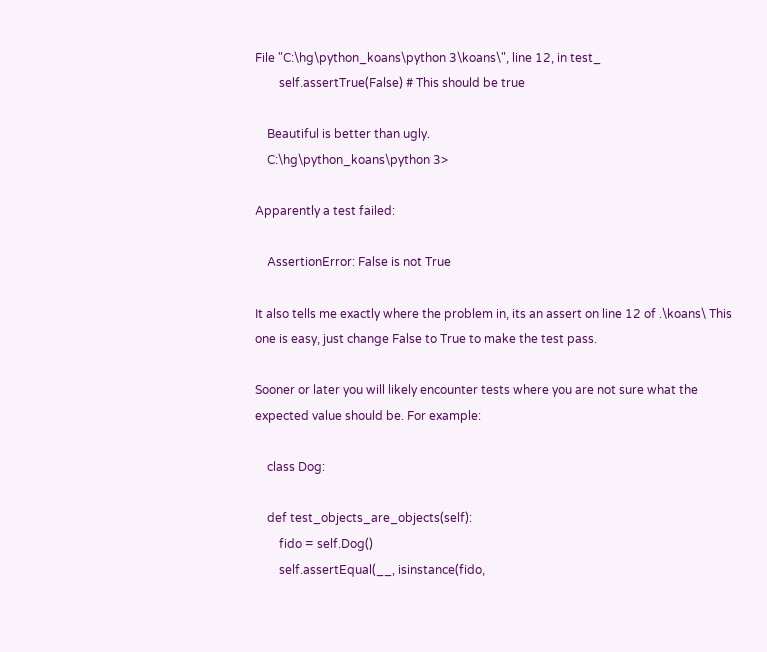File "C:\hg\python_koans\python 3\koans\", line 12, in test_
        self.assertTrue(False) # This should be true

    Beautiful is better than ugly.
    C:\hg\python_koans\python 3>

Apparently a test failed:

    AssertionError: False is not True

It also tells me exactly where the problem in, its an assert on line 12 of .\koans\ This one is easy, just change False to True to make the test pass.

Sooner or later you will likely encounter tests where you are not sure what the expected value should be. For example:

    class Dog:

    def test_objects_are_objects(self):
        fido = self.Dog()
        self.assertEqual(__, isinstance(fido,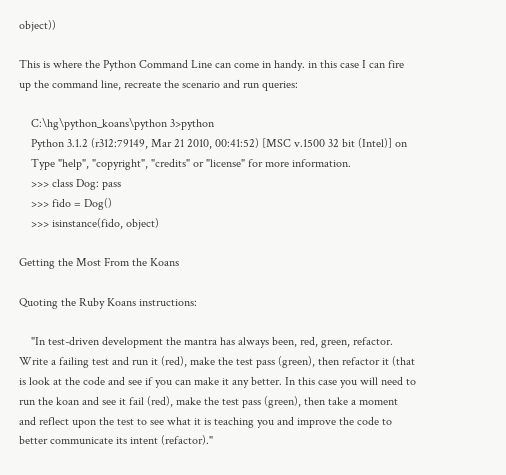object))

This is where the Python Command Line can come in handy. in this case I can fire up the command line, recreate the scenario and run queries:

    C:\hg\python_koans\python 3>python
    Python 3.1.2 (r312:79149, Mar 21 2010, 00:41:52) [MSC v.1500 32 bit (Intel)] on
    Type "help", "copyright", "credits" or "license" for more information.
    >>> class Dog: pass
    >>> fido = Dog()
    >>> isinstance(fido, object)

Getting the Most From the Koans

Quoting the Ruby Koans instructions:

    "In test-driven development the mantra has always been, red, green, refactor. Write a failing test and run it (red), make the test pass (green), then refactor it (that is look at the code and see if you can make it any better. In this case you will need to run the koan and see it fail (red), make the test pass (green), then take a moment and reflect upon the test to see what it is teaching you and improve the code to better communicate its intent (refactor)."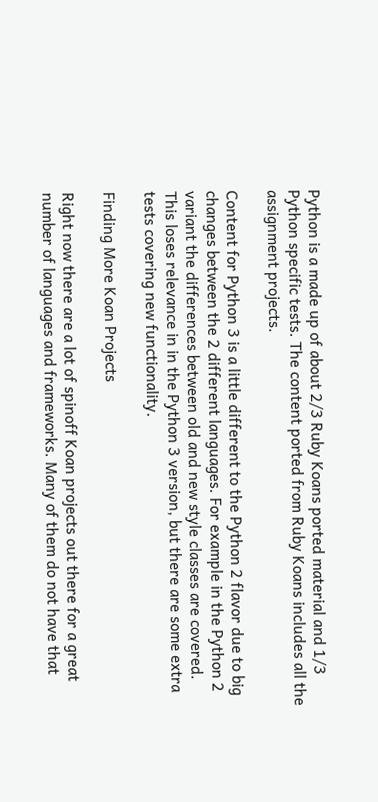Python is a made up of about 2/3 Ruby Koans ported material and 1/3 Python specific tests. The content ported from Ruby Koans includes all the assignment projects.

Content for Python 3 is a little different to the Python 2 flavor due to big changes between the 2 different languages. For example in the Python 2 variant the differences between old and new style classes are covered. This loses relevance in in the Python 3 version, but there are some extra tests covering new functionality.

Finding More Koan Projects

Right now there are a lot of spinoff Koan projects out there for a great number of languages and frameworks. Many of them do not have that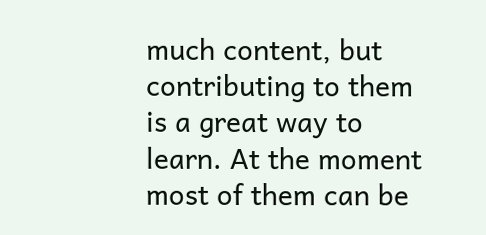much content, but contributing to them is a great way to learn. At the moment most of them can be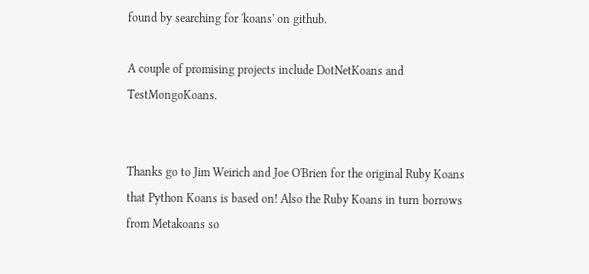found by searching for 'koans' on github.

A couple of promising projects include DotNetKoans and TestMongoKoans.


Thanks go to Jim Weirich and Joe O'Brien for the original Ruby Koans that Python Koans is based on! Also the Ruby Koans in turn borrows from Metakoans so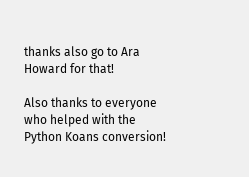thanks also go to Ara Howard for that!

Also thanks to everyone who helped with the Python Koans conversion!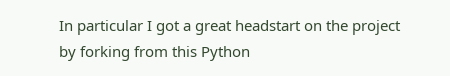In particular I got a great headstart on the project by forking from this Python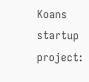Koans startup project: